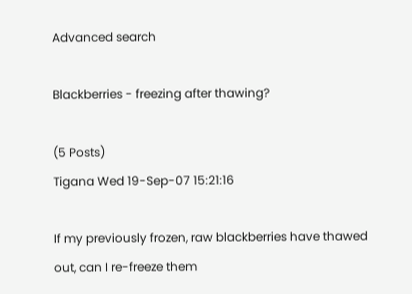Advanced search

Blackberries - freezing after thawing?

(5 Posts)
Tigana Wed 19-Sep-07 15:21:16

If my previously frozen, raw blackberries have thawed out, can I re-freeze them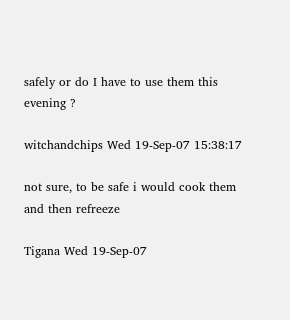safely or do I have to use them this evening ?

witchandchips Wed 19-Sep-07 15:38:17

not sure, to be safe i would cook them and then refreeze

Tigana Wed 19-Sep-07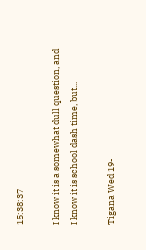15:38:37

I know it is a somewhat dull question, and I know it is school dash time, but...

Tigana Wed 19-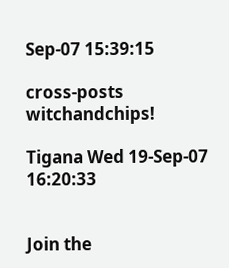Sep-07 15:39:15

cross-posts witchandchips!

Tigana Wed 19-Sep-07 16:20:33


Join the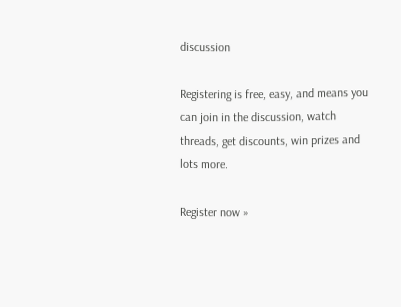discussion

Registering is free, easy, and means you can join in the discussion, watch threads, get discounts, win prizes and lots more.

Register now »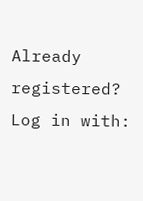Already registered? Log in with: